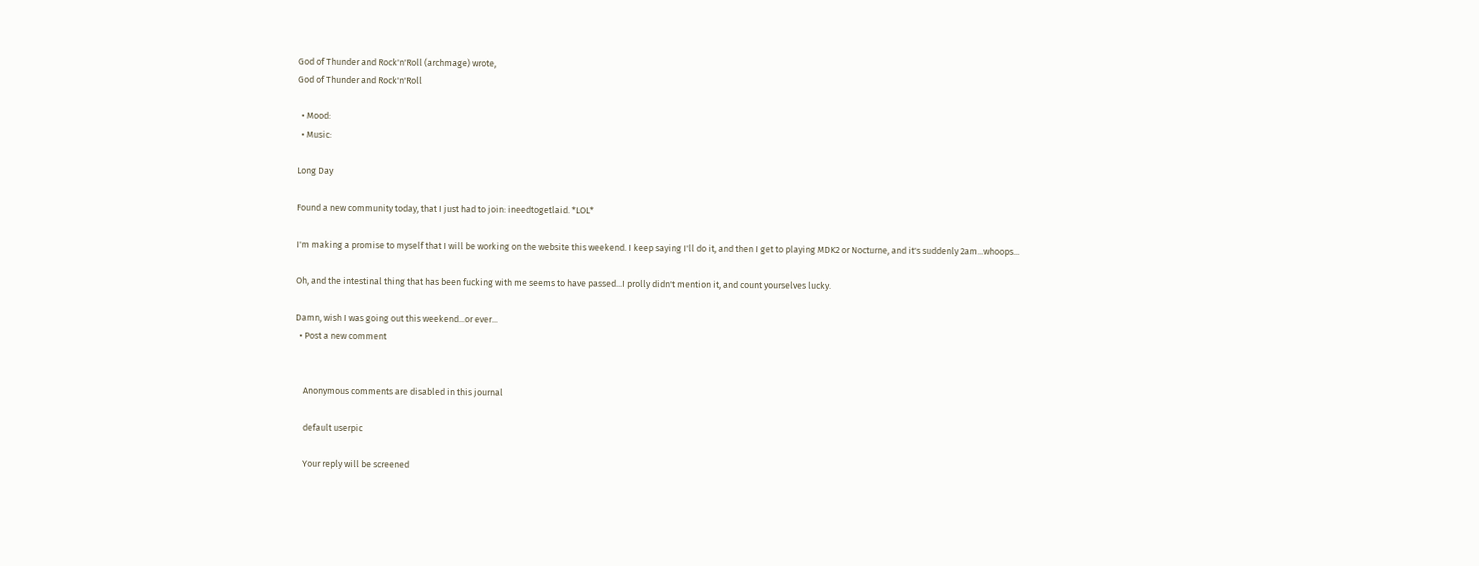God of Thunder and Rock'n'Roll (archmage) wrote,
God of Thunder and Rock'n'Roll

  • Mood:
  • Music:

Long Day

Found a new community today, that I just had to join: ineedtogetlaid. *LOL*

I'm making a promise to myself that I will be working on the website this weekend. I keep saying I'll do it, and then I get to playing MDK2 or Nocturne, and it's suddenly 2am...whoops...

Oh, and the intestinal thing that has been fucking with me seems to have passed...I prolly didn't mention it, and count yourselves lucky.

Damn, wish I was going out this weekend...or ever...
  • Post a new comment


    Anonymous comments are disabled in this journal

    default userpic

    Your reply will be screened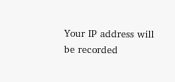Your IP address will be recorded